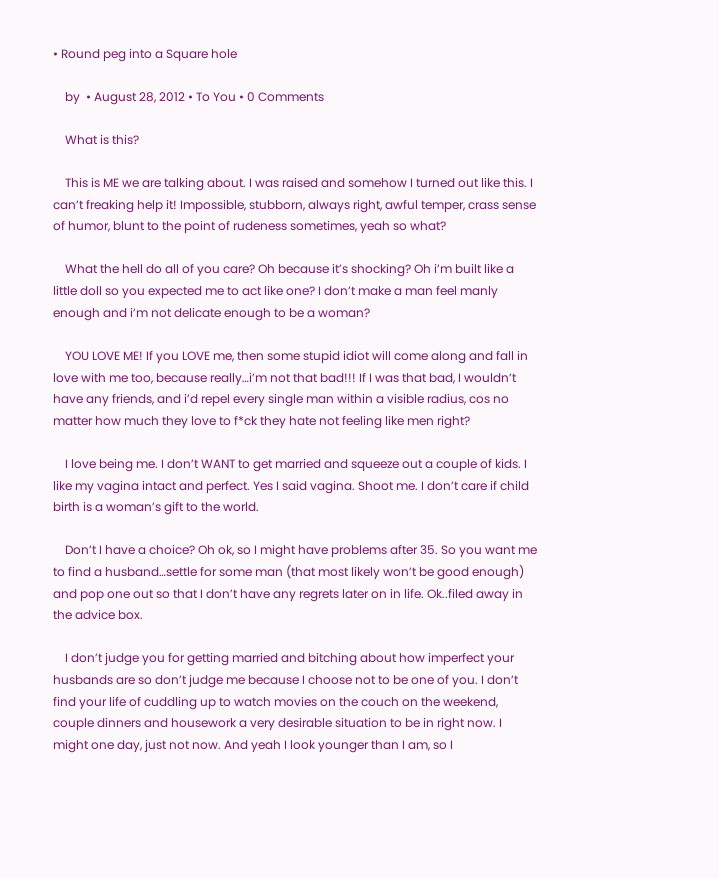• Round peg into a Square hole

    by  • August 28, 2012 • To You • 0 Comments

    What is this?

    This is ME we are talking about. I was raised and somehow I turned out like this. I can’t freaking help it! Impossible, stubborn, always right, awful temper, crass sense of humor, blunt to the point of rudeness sometimes, yeah so what?

    What the hell do all of you care? Oh because it’s shocking? Oh i’m built like a little doll so you expected me to act like one? I don’t make a man feel manly enough and i’m not delicate enough to be a woman?

    YOU LOVE ME! If you LOVE me, then some stupid idiot will come along and fall in love with me too, because really…i’m not that bad!!! If I was that bad, I wouldn’t have any friends, and i’d repel every single man within a visible radius, cos no matter how much they love to f*ck they hate not feeling like men right?

    I love being me. I don’t WANT to get married and squeeze out a couple of kids. I like my vagina intact and perfect. Yes I said vagina. Shoot me. I don’t care if child birth is a woman’s gift to the world.

    Don’t I have a choice? Oh ok, so I might have problems after 35. So you want me to find a husband…settle for some man (that most likely won’t be good enough) and pop one out so that I don’t have any regrets later on in life. Ok..filed away in the advice box.

    I don’t judge you for getting married and bitching about how imperfect your husbands are so don’t judge me because I choose not to be one of you. I don’t find your life of cuddling up to watch movies on the couch on the weekend, couple dinners and housework a very desirable situation to be in right now. I might one day, just not now. And yeah I look younger than I am, so I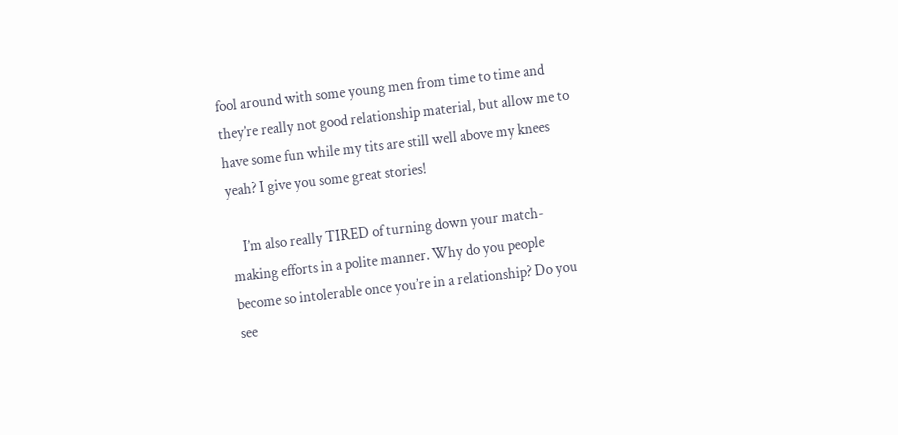fool around with some young men from time to time and they’re really not good relationship material, but allow me to have some fun while my tits are still well above my knees yeah? I give you some great stories!

    I’m also really TIRED of turning down your match-making efforts in a polite manner. Why do you people become so intolerable once you’re in a relationship? Do you see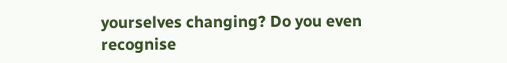yourselves changing? Do you even recognise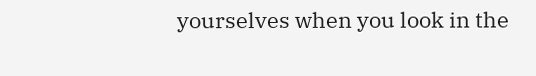yourselves when you look in the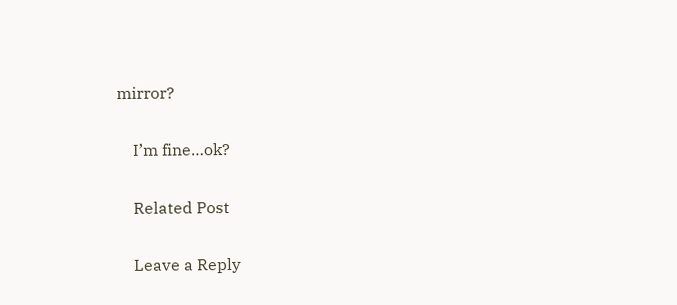mirror?

    I’m fine…ok?

    Related Post

    Leave a Reply